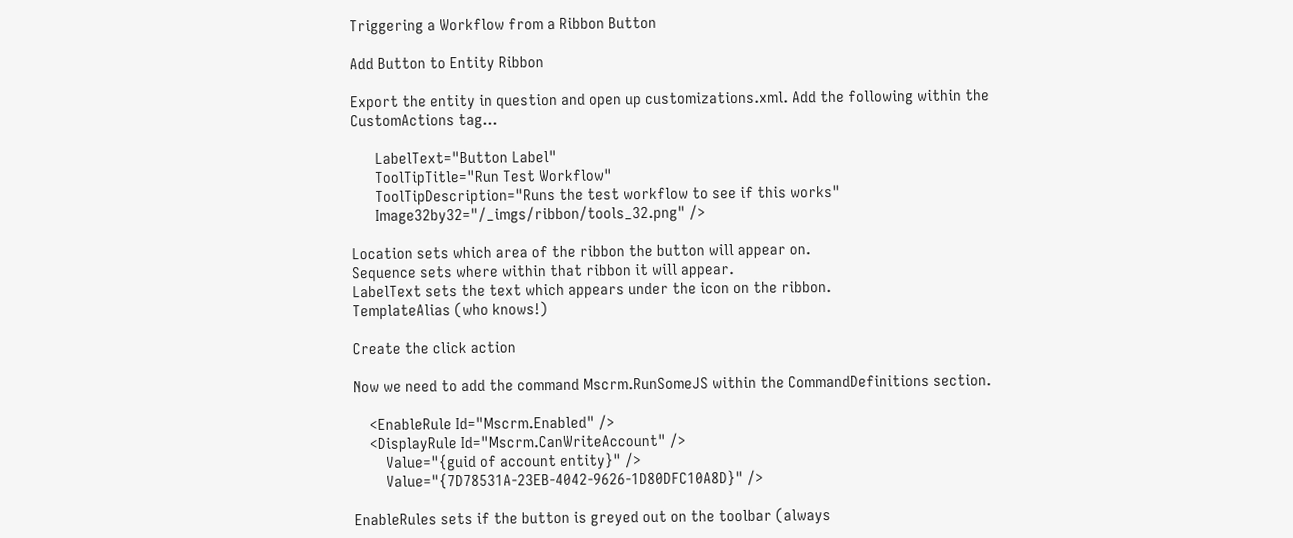Triggering a Workflow from a Ribbon Button

Add Button to Entity Ribbon

Export the entity in question and open up customizations.xml. Add the following within the CustomActions tag…

      LabelText="Button Label"
      ToolTipTitle="Run Test Workflow"
      ToolTipDescription="Runs the test workflow to see if this works"
      Image32by32="/_imgs/ribbon/tools_32.png" />

Location sets which area of the ribbon the button will appear on.
Sequence sets where within that ribbon it will appear.
LabelText sets the text which appears under the icon on the ribbon.
TemplateAlias (who knows!)

Create the click action

Now we need to add the command Mscrm.RunSomeJS within the CommandDefinitions section.

    <EnableRule Id="Mscrm.Enabled" />
    <DisplayRule Id="Mscrm.CanWriteAccount" />
        Value="{guid of account entity}" />
        Value="{7D78531A-23EB-4042-9626-1D80DFC10A8D}" />

EnableRules sets if the button is greyed out on the toolbar (always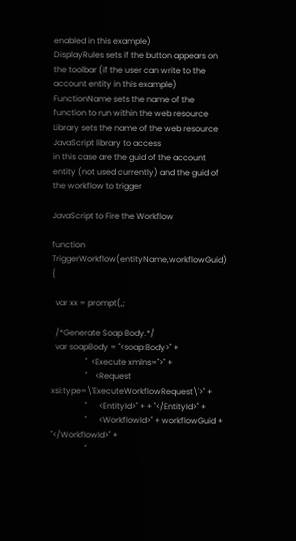enabled in this example)
DisplayRules sets if the button appears on the toolbar (if the user can write to the account entity in this example)
FunctionName sets the name of the function to run within the web resource
Library sets the name of the web resource JavaScript library to access
in this case are the guid of the account entity (not used currently) and the guid of the workflow to trigger

JavaScript to Fire the Workflow

function TriggerWorkflow(entityName,workflowGuid) {

  var xx = prompt(,;

  /*Generate Soap Body.*/
  var soapBody = "<soap:Body>" +
                 "  <Execute xmlns=''>" +
                 "    <Request xsi:type=\'ExecuteWorkflowRequest\'>" +
                 "      <EntityId>" + + "</EntityId>" +
                 "      <WorkflowId>" + workflowGuid + "</WorkflowId>" +
                 "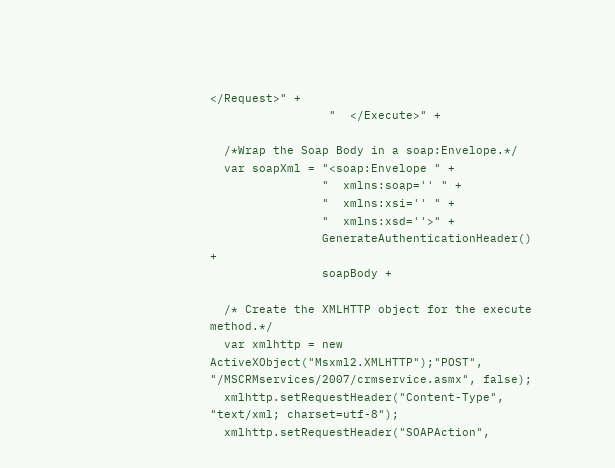</Request>" +
                 "  </Execute>" +

  /*Wrap the Soap Body in a soap:Envelope.*/
  var soapXml = "<soap:Envelope " +
                "  xmlns:soap='' " +
                "  xmlns:xsi='' " +
                "  xmlns:xsd=''>" +
                GenerateAuthenticationHeader() +
                soapBody +

  /* Create the XMLHTTP object for the execute method.*/
  var xmlhttp = new ActiveXObject("Msxml2.XMLHTTP");"POST", "/MSCRMservices/2007/crmservice.asmx", false);
  xmlhttp.setRequestHeader("Content-Type", "text/xml; charset=utf-8");
  xmlhttp.setRequestHeader("SOAPAction",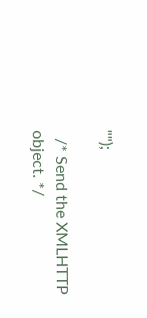"");

  /* Send the XMLHTTP object. */